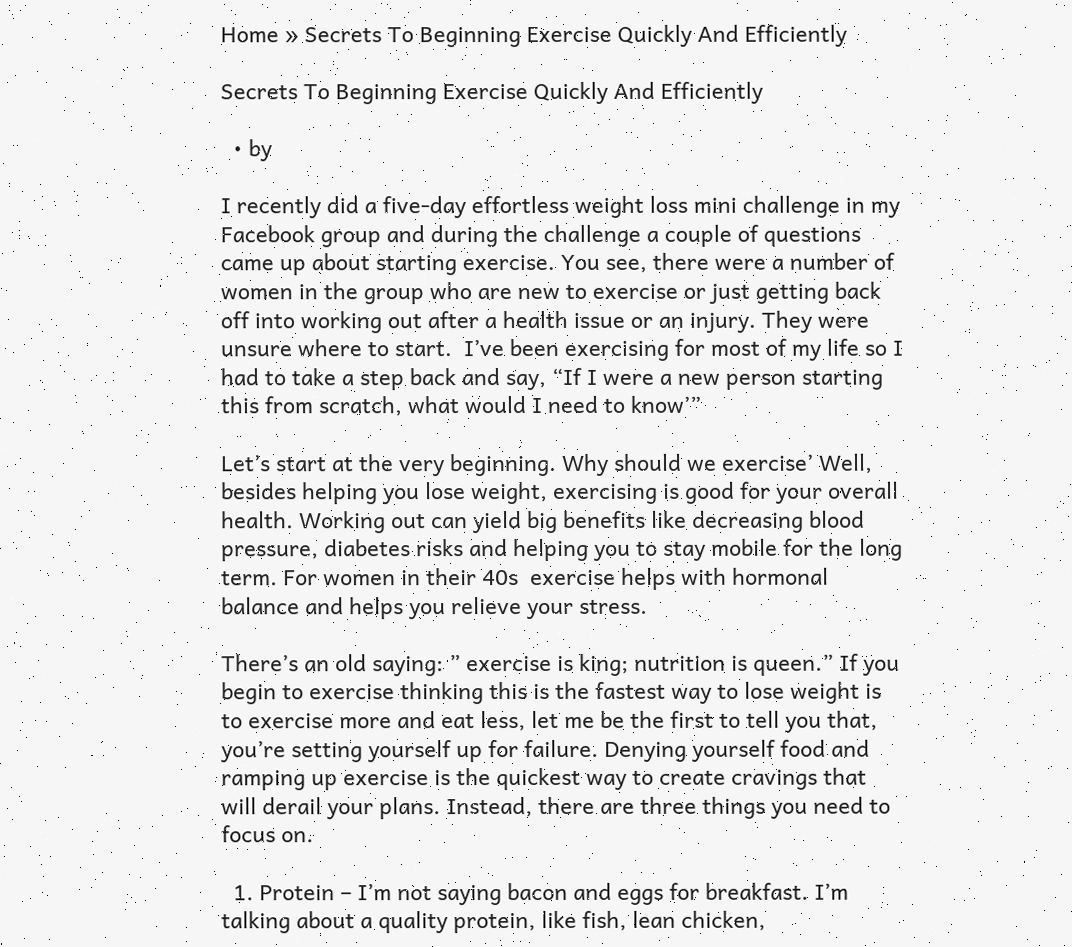Home » Secrets To Beginning Exercise Quickly And Efficiently

Secrets To Beginning Exercise Quickly And Efficiently

  • by

I recently did a five-day effortless weight loss mini challenge in my Facebook group and during the challenge a couple of questions came up about starting exercise. You see, there were a number of women in the group who are new to exercise or just getting back off into working out after a health issue or an injury. They were unsure where to start.  I’ve been exercising for most of my life so I had to take a step back and say, “If I were a new person starting this from scratch, what would I need to know’”

Let’s start at the very beginning. Why should we exercise’ Well, besides helping you lose weight, exercising is good for your overall health. Working out can yield big benefits like decreasing blood pressure, diabetes risks and helping you to stay mobile for the long term. For women in their 40s  exercise helps with hormonal balance and helps you relieve your stress.

There’s an old saying: ” exercise is king; nutrition is queen.” If you begin to exercise thinking this is the fastest way to lose weight is to exercise more and eat less, let me be the first to tell you that, you’re setting yourself up for failure. Denying yourself food and ramping up exercise is the quickest way to create cravings that will derail your plans. Instead, there are three things you need to focus on.

  1. Protein – I’m not saying bacon and eggs for breakfast. I’m talking about a quality protein, like fish, lean chicken,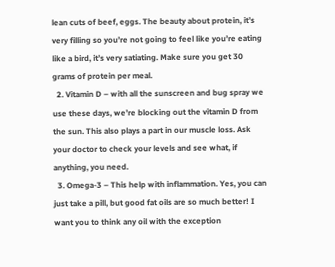lean cuts of beef, eggs. The beauty about protein, it’s very filling so you’re not going to feel like you’re eating like a bird, it’s very satiating. Make sure you get 30 grams of protein per meal.
  2. Vitamin D – with all the sunscreen and bug spray we use these days, we’re blocking out the vitamin D from the sun. This also plays a part in our muscle loss. Ask your doctor to check your levels and see what, if anything, you need.
  3. Omega-3 – This help with inflammation. Yes, you can just take a pill, but good fat oils are so much better! I want you to think any oil with the exception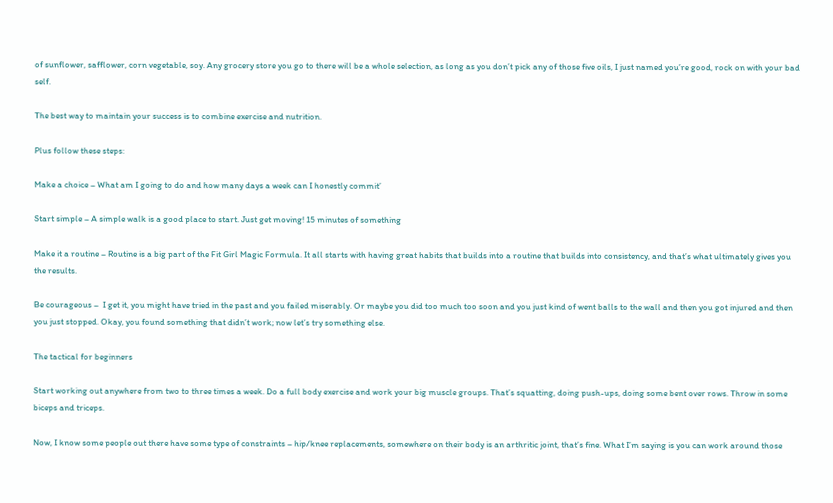of sunflower, safflower, corn vegetable, soy. Any grocery store you go to there will be a whole selection, as long as you don’t pick any of those five oils, I just named you’re good, rock on with your bad self.

The best way to maintain your success is to combine exercise and nutrition.

Plus follow these steps:

Make a choice – What am I going to do and how many days a week can I honestly commit’

Start simple – A simple walk is a good place to start. Just get moving! 15 minutes of something

Make it a routine – Routine is a big part of the Fit Girl Magic Formula. It all starts with having great habits that builds into a routine that builds into consistency, and that’s what ultimately gives you the results.

Be courageous –  I get it, you might have tried in the past and you failed miserably. Or maybe you did too much too soon and you just kind of went balls to the wall and then you got injured and then you just stopped. Okay, you found something that didn’t work; now let’s try something else.

The tactical for beginners

Start working out anywhere from two to three times a week. Do a full body exercise and work your big muscle groups. That’s squatting, doing push-ups, doing some bent over rows. Throw in some biceps and triceps.

Now, I know some people out there have some type of constraints – hip/knee replacements, somewhere on their body is an arthritic joint, that’s fine. What I’m saying is you can work around those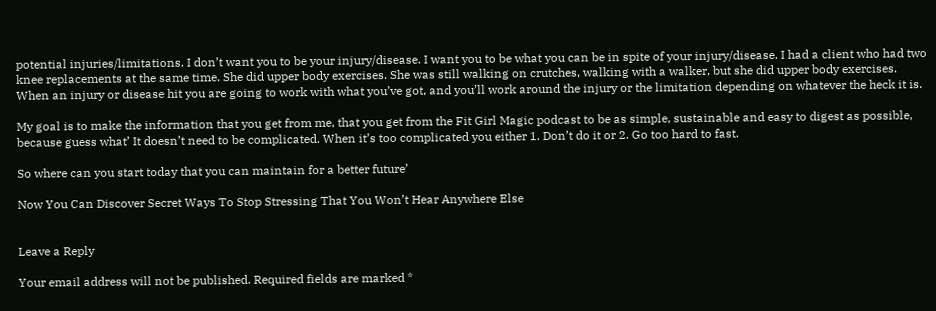potential injuries/limitations. I don’t want you to be your injury/disease. I want you to be what you can be in spite of your injury/disease. I had a client who had two knee replacements at the same time. She did upper body exercises. She was still walking on crutches, walking with a walker, but she did upper body exercises.  When an injury or disease hit you are going to work with what you’ve got, and you’ll work around the injury or the limitation depending on whatever the heck it is.

My goal is to make the information that you get from me, that you get from the Fit Girl Magic podcast to be as simple, sustainable and easy to digest as possible, because guess what’ It doesn’t need to be complicated. When it’s too complicated you either 1. Don’t do it or 2. Go too hard to fast.

So where can you start today that you can maintain for a better future’

Now You Can Discover Secret Ways To Stop Stressing That You Won’t Hear Anywhere Else


Leave a Reply

Your email address will not be published. Required fields are marked *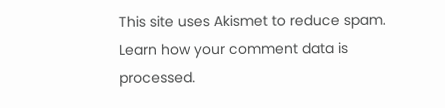This site uses Akismet to reduce spam. Learn how your comment data is processed.